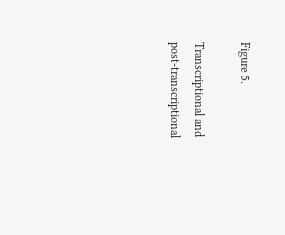Figure 5.

Transcriptional and post-transcriptional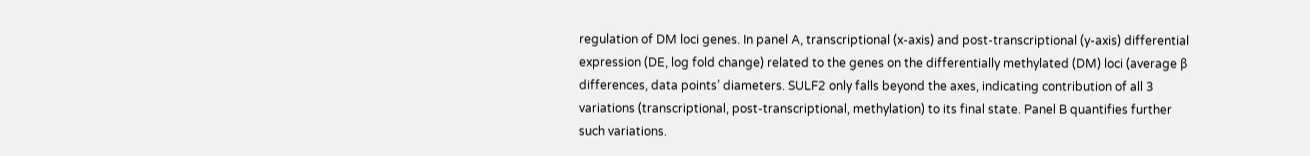regulation of DM loci genes. In panel A, transcriptional (x-axis) and post-transcriptional (y-axis) differential expression (DE, log fold change) related to the genes on the differentially methylated (DM) loci (average β differences, data points’ diameters. SULF2 only falls beyond the axes, indicating contribution of all 3 variations (transcriptional, post-transcriptional, methylation) to its final state. Panel B quantifies further such variations.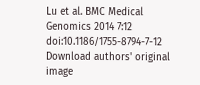Lu et al. BMC Medical Genomics 2014 7:12   doi:10.1186/1755-8794-7-12
Download authors' original image